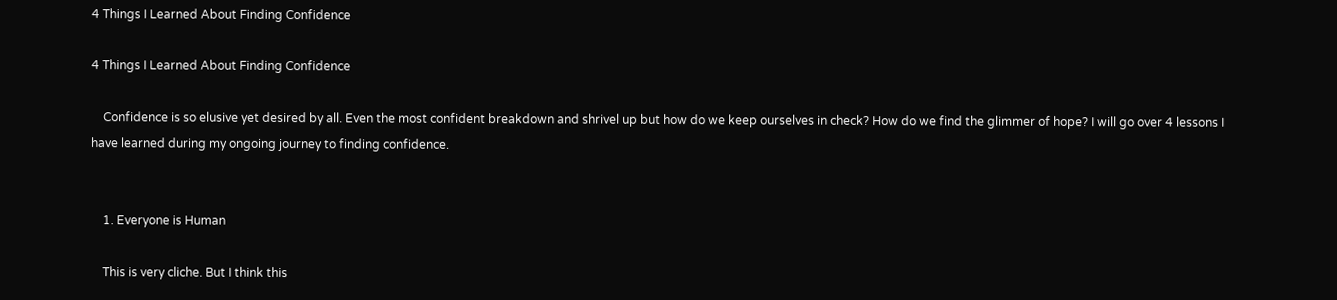4 Things I Learned About Finding Confidence

4 Things I Learned About Finding Confidence

    Confidence is so elusive yet desired by all. Even the most confident breakdown and shrivel up but how do we keep ourselves in check? How do we find the glimmer of hope? I will go over 4 lessons I have learned during my ongoing journey to finding confidence.


    1. Everyone is Human

    This is very cliche. But I think this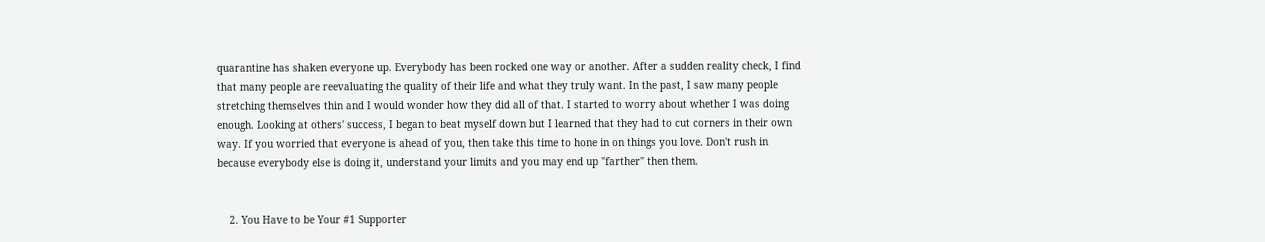quarantine has shaken everyone up. Everybody has been rocked one way or another. After a sudden reality check, I find that many people are reevaluating the quality of their life and what they truly want. In the past, I saw many people stretching themselves thin and I would wonder how they did all of that. I started to worry about whether I was doing enough. Looking at others' success, I began to beat myself down but I learned that they had to cut corners in their own way. If you worried that everyone is ahead of you, then take this time to hone in on things you love. Don't rush in because everybody else is doing it, understand your limits and you may end up "farther" then them.


    2. You Have to be Your #1 Supporter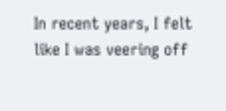In recent years, I felt like I was veering off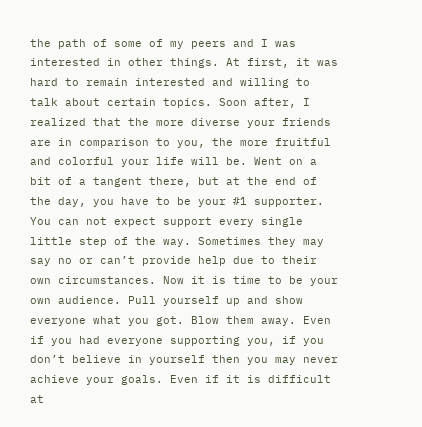the path of some of my peers and I was interested in other things. At first, it was hard to remain interested and willing to talk about certain topics. Soon after, I realized that the more diverse your friends are in comparison to you, the more fruitful and colorful your life will be. Went on a bit of a tangent there, but at the end of the day, you have to be your #1 supporter.  You can not expect support every single little step of the way. Sometimes they may say no or can’t provide help due to their own circumstances. Now it is time to be your own audience. Pull yourself up and show everyone what you got. Blow them away. Even if you had everyone supporting you, if you don’t believe in yourself then you may never achieve your goals. Even if it is difficult at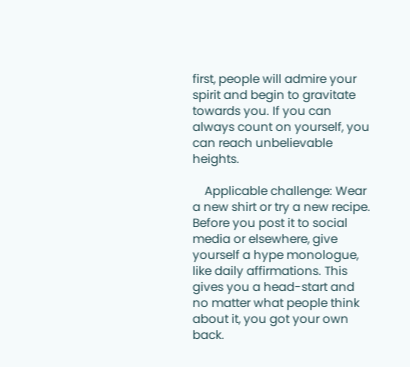first, people will admire your spirit and begin to gravitate towards you. If you can always count on yourself, you can reach unbelievable heights.

    Applicable challenge: Wear a new shirt or try a new recipe. Before you post it to social media or elsewhere, give yourself a hype monologue, like daily affirmations. This gives you a head-start and no matter what people think about it, you got your own back.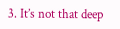3. It’s not that deep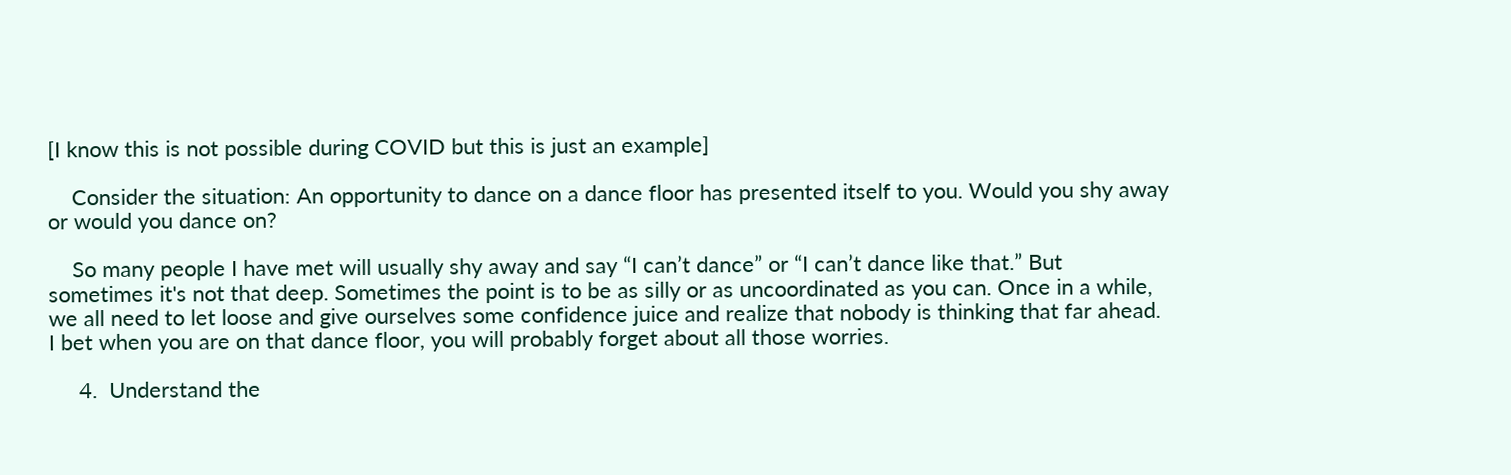[I know this is not possible during COVID but this is just an example]

    Consider the situation: An opportunity to dance on a dance floor has presented itself to you. Would you shy away or would you dance on?

    So many people I have met will usually shy away and say “I can’t dance” or “I can’t dance like that.” But sometimes it's not that deep. Sometimes the point is to be as silly or as uncoordinated as you can. Once in a while, we all need to let loose and give ourselves some confidence juice and realize that nobody is thinking that far ahead. I bet when you are on that dance floor, you will probably forget about all those worries.

     4.  Understand the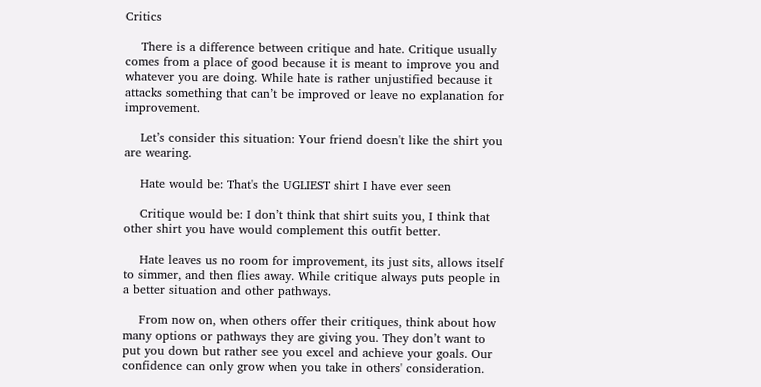Critics

    There is a difference between critique and hate. Critique usually comes from a place of good because it is meant to improve you and whatever you are doing. While hate is rather unjustified because it attacks something that can’t be improved or leave no explanation for improvement.

    Let’s consider this situation: Your friend doesn't like the shirt you are wearing.

    Hate would be: That's the UGLIEST shirt I have ever seen

    Critique would be: I don’t think that shirt suits you, I think that other shirt you have would complement this outfit better.

    Hate leaves us no room for improvement, its just sits, allows itself to simmer, and then flies away. While critique always puts people in a better situation and other pathways.

    From now on, when others offer their critiques, think about how many options or pathways they are giving you. They don’t want to put you down but rather see you excel and achieve your goals. Our confidence can only grow when you take in others' consideration.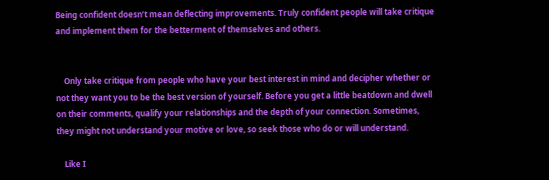Being confident doesn’t mean deflecting improvements. Truly confident people will take critique and implement them for the betterment of themselves and others.


    Only take critique from people who have your best interest in mind and decipher whether or not they want you to be the best version of yourself. Before you get a little beatdown and dwell on their comments, qualify your relationships and the depth of your connection. Sometimes, they might not understand your motive or love, so seek those who do or will understand.

    Like I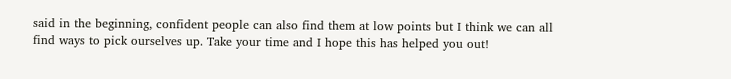said in the beginning, confident people can also find them at low points but I think we can all find ways to pick ourselves up. Take your time and I hope this has helped you out!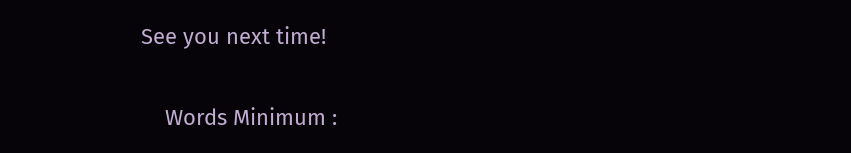See you next time!

    Words Minimum :